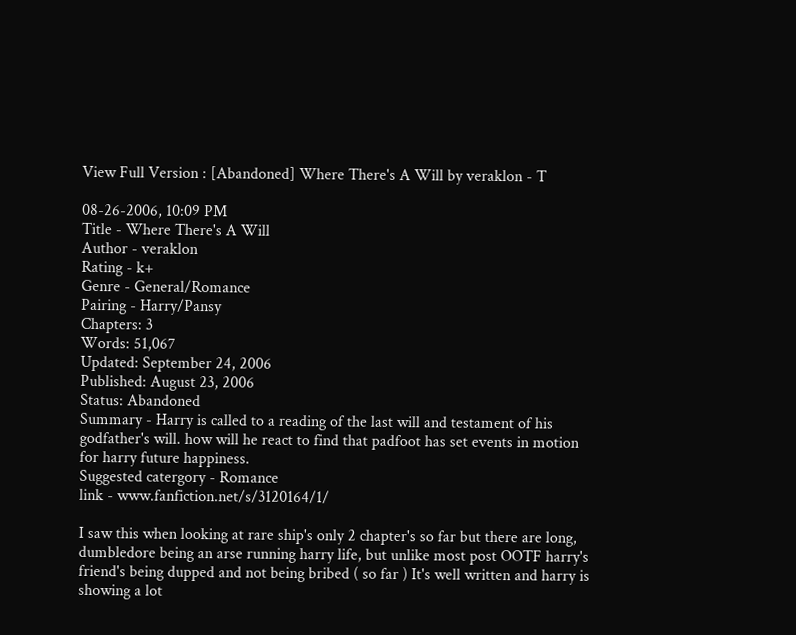View Full Version : [Abandoned] Where There's A Will by veraklon - T

08-26-2006, 10:09 PM
Title - Where There's A Will
Author - veraklon
Rating - k+
Genre - General/Romance
Pairing - Harry/Pansy
Chapters: 3
Words: 51,067
Updated: September 24, 2006
Published: August 23, 2006
Status: Abandoned
Summary - Harry is called to a reading of the last will and testament of his godfather's will. how will he react to find that padfoot has set events in motion for harry future happiness.
Suggested catergory - Romance
link - www.fanfiction.net/s/3120164/1/

I saw this when looking at rare ship's only 2 chapter's so far but there are long, dumbledore being an arse running harry life, but unlike most post OOTF harry's friend's being dupped and not being bribed ( so far ) It's well written and harry is showing a lot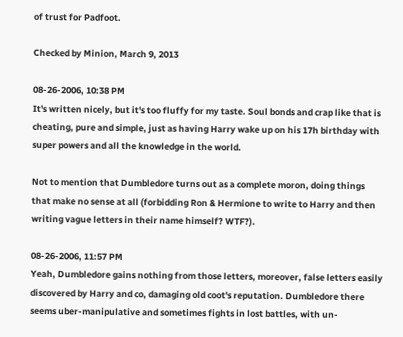of trust for Padfoot.

Checked by Minion, March 9, 2013

08-26-2006, 10:38 PM
It's written nicely, but it's too fluffy for my taste. Soul bonds and crap like that is cheating, pure and simple, just as having Harry wake up on his 17h birthday with super powers and all the knowledge in the world.

Not to mention that Dumbledore turns out as a complete moron, doing things that make no sense at all (forbidding Ron & Hermione to write to Harry and then writing vague letters in their name himself? WTF?).

08-26-2006, 11:57 PM
Yeah, Dumbledore gains nothing from those letters, moreover, false letters easily discovered by Harry and co, damaging old coot's reputation. Dumbledore there seems uber-manipulative and sometimes fights in lost battles, with un-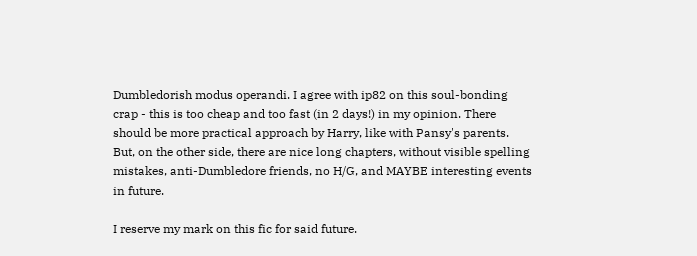Dumbledorish modus operandi. I agree with ip82 on this soul-bonding crap - this is too cheap and too fast (in 2 days!) in my opinion. There should be more practical approach by Harry, like with Pansy's parents.
But, on the other side, there are nice long chapters, without visible spelling mistakes, anti-Dumbledore friends, no H/G, and MAYBE interesting events in future.

I reserve my mark on this fic for said future.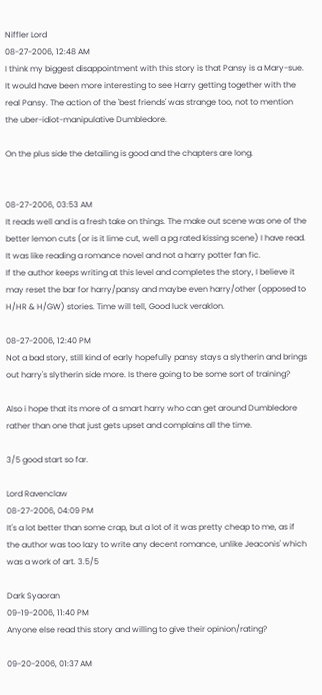Niffler Lord
08-27-2006, 12:48 AM
I think my biggest disappointment with this story is that Pansy is a Mary-sue. It would have been more interesting to see Harry getting together with the real Pansy. The action of the 'best friends' was strange too, not to mention the uber-idiot-manipulative Dumbledore.

On the plus side the detailing is good and the chapters are long.


08-27-2006, 03:53 AM
It reads well and is a fresh take on things. The make out scene was one of the better lemon cuts (or is it lime cut, well a pg rated kissing scene) I have read.
It was like reading a romance novel and not a harry potter fan fic.
If the author keeps writing at this level and completes the story, I believe it may reset the bar for harry/pansy and maybe even harry/other (opposed to H/HR & H/GW) stories. Time will tell, Good luck veraklon.

08-27-2006, 12:40 PM
Not a bad story, still kind of early hopefully pansy stays a slytherin and brings out harry's slytherin side more. Is there going to be some sort of training?

Also i hope that its more of a smart harry who can get around Dumbledore rather than one that just gets upset and complains all the time.

3/5 good start so far.

Lord Ravenclaw
08-27-2006, 04:09 PM
It's a lot better than some crap, but a lot of it was pretty cheap to me, as if the author was too lazy to write any decent romance, unlike Jeaconis' which was a work of art. 3.5/5

Dark Syaoran
09-19-2006, 11:40 PM
Anyone else read this story and willing to give their opinion/rating?

09-20-2006, 01:37 AM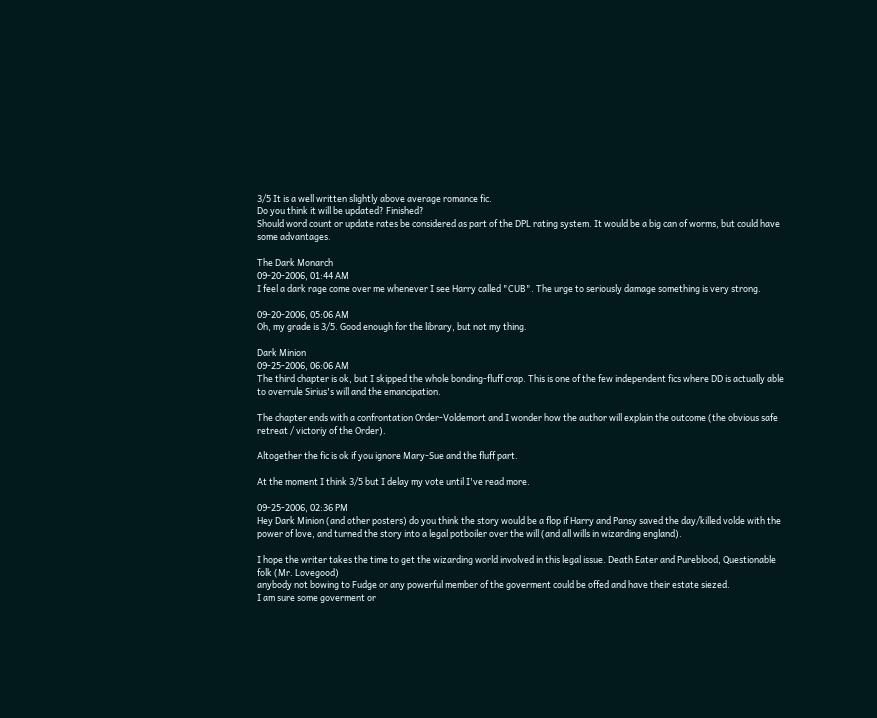3/5 It is a well written slightly above average romance fic.
Do you think it will be updated? Finished?
Should word count or update rates be considered as part of the DPL rating system. It would be a big can of worms, but could have some advantages.

The Dark Monarch
09-20-2006, 01:44 AM
I feel a dark rage come over me whenever I see Harry called "CUB". The urge to seriously damage something is very strong.

09-20-2006, 05:06 AM
Oh, my grade is 3/5. Good enough for the library, but not my thing.

Dark Minion
09-25-2006, 06:06 AM
The third chapter is ok, but I skipped the whole bonding-fluff crap. This is one of the few independent fics where DD is actually able to overrule Sirius's will and the emancipation.

The chapter ends with a confrontation Order-Voldemort and I wonder how the author will explain the outcome (the obvious safe retreat / victoriy of the Order).

Altogether the fic is ok if you ignore Mary-Sue and the fluff part.

At the moment I think 3/5 but I delay my vote until I've read more.

09-25-2006, 02:36 PM
Hey Dark Minion (and other posters) do you think the story would be a flop if Harry and Pansy saved the day/killed volde with the power of love, and turned the story into a legal potboiler over the will (and all wills in wizarding england).

I hope the writer takes the time to get the wizarding world involved in this legal issue. Death Eater and Pureblood, Questionable folk (Mr. Lovegood)
anybody not bowing to Fudge or any powerful member of the goverment could be offed and have their estate siezed.
I am sure some goverment or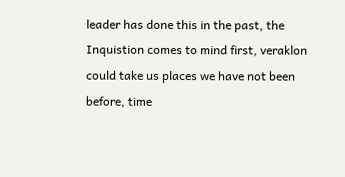leader has done this in the past, the Inquistion comes to mind first, veraklon could take us places we have not been before, time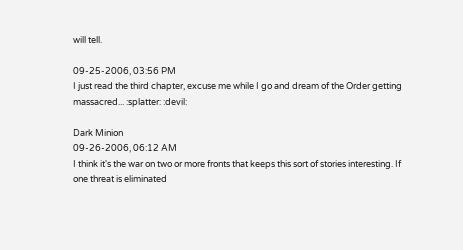will tell.

09-25-2006, 03:56 PM
I just read the third chapter, excuse me while I go and dream of the Order getting massacred... :splatter: :devil:

Dark Minion
09-26-2006, 06:12 AM
I think it's the war on two or more fronts that keeps this sort of stories interesting. If one threat is eliminated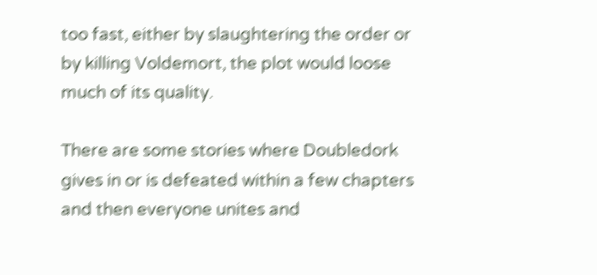too fast, either by slaughtering the order or by killing Voldemort, the plot would loose much of its quality.

There are some stories where Doubledork gives in or is defeated within a few chapters and then everyone unites and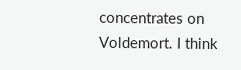concentrates on Voldemort. I think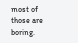most of those are boring.